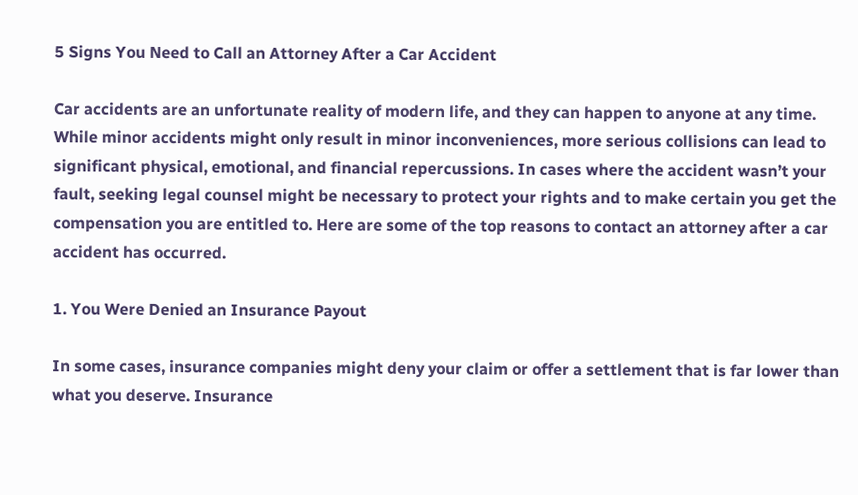5 Signs You Need to Call an Attorney After a Car Accident

Car accidents are an unfortunate reality of modern life, and they can happen to anyone at any time. While minor accidents might only result in minor inconveniences, more serious collisions can lead to significant physical, emotional, and financial repercussions. In cases where the accident wasn’t your fault, seeking legal counsel might be necessary to protect your rights and to make certain you get the compensation you are entitled to. Here are some of the top reasons to contact an attorney after a car accident has occurred.

1. You Were Denied an Insurance Payout

In some cases, insurance companies might deny your claim or offer a settlement that is far lower than what you deserve. Insurance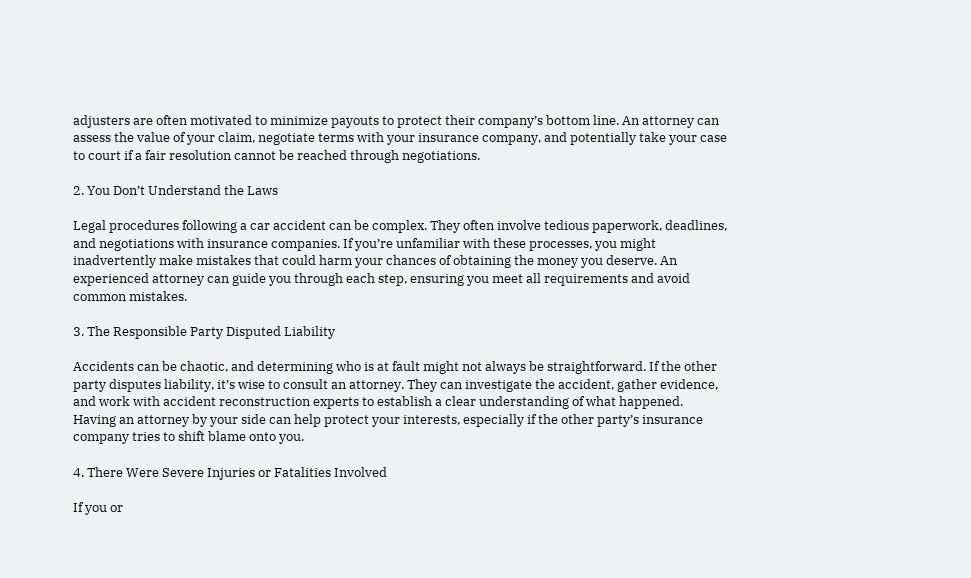adjusters are often motivated to minimize payouts to protect their company’s bottom line. An attorney can assess the value of your claim, negotiate terms with your insurance company, and potentially take your case to court if a fair resolution cannot be reached through negotiations.

2. You Don’t Understand the Laws

Legal procedures following a car accident can be complex. They often involve tedious paperwork, deadlines, and negotiations with insurance companies. If you’re unfamiliar with these processes, you might inadvertently make mistakes that could harm your chances of obtaining the money you deserve. An experienced attorney can guide you through each step, ensuring you meet all requirements and avoid common mistakes.

3. The Responsible Party Disputed Liability

Accidents can be chaotic, and determining who is at fault might not always be straightforward. If the other party disputes liability, it’s wise to consult an attorney. They can investigate the accident, gather evidence, and work with accident reconstruction experts to establish a clear understanding of what happened. Having an attorney by your side can help protect your interests, especially if the other party’s insurance company tries to shift blame onto you.

4. There Were Severe Injuries or Fatalities Involved

If you or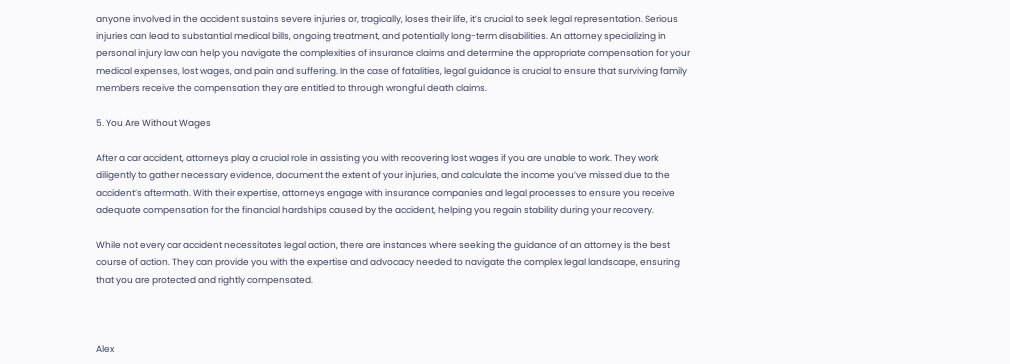anyone involved in the accident sustains severe injuries or, tragically, loses their life, it’s crucial to seek legal representation. Serious injuries can lead to substantial medical bills, ongoing treatment, and potentially long-term disabilities. An attorney specializing in personal injury law can help you navigate the complexities of insurance claims and determine the appropriate compensation for your medical expenses, lost wages, and pain and suffering. In the case of fatalities, legal guidance is crucial to ensure that surviving family members receive the compensation they are entitled to through wrongful death claims.

5. You Are Without Wages

After a car accident, attorneys play a crucial role in assisting you with recovering lost wages if you are unable to work. They work diligently to gather necessary evidence, document the extent of your injuries, and calculate the income you’ve missed due to the accident’s aftermath. With their expertise, attorneys engage with insurance companies and legal processes to ensure you receive adequate compensation for the financial hardships caused by the accident, helping you regain stability during your recovery.

While not every car accident necessitates legal action, there are instances where seeking the guidance of an attorney is the best course of action. They can provide you with the expertise and advocacy needed to navigate the complex legal landscape, ensuring that you are protected and rightly compensated.



Alex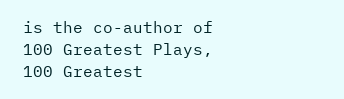is the co-author of 100 Greatest Plays, 100 Greatest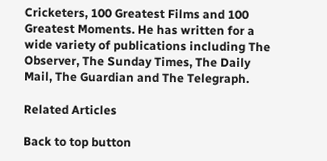Cricketers, 100 Greatest Films and 100 Greatest Moments. He has written for a wide variety of publications including The Observer, The Sunday Times, The Daily Mail, The Guardian and The Telegraph.

Related Articles

Back to top button